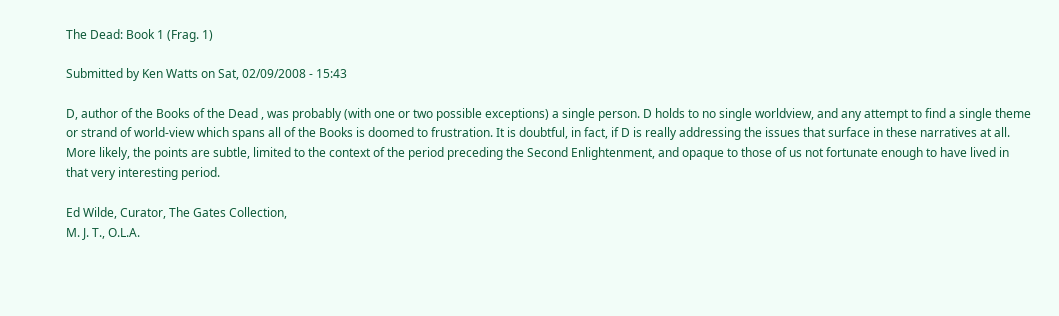The Dead: Book 1 (Frag. 1)

Submitted by Ken Watts on Sat, 02/09/2008 - 15:43

D, author of the Books of the Dead , was probably (with one or two possible exceptions) a single person. D holds to no single worldview, and any attempt to find a single theme or strand of world-view which spans all of the Books is doomed to frustration. It is doubtful, in fact, if D is really addressing the issues that surface in these narratives at all. More likely, the points are subtle, limited to the context of the period preceding the Second Enlightenment, and opaque to those of us not fortunate enough to have lived in that very interesting period.

Ed Wilde, Curator, The Gates Collection,
M. J. T., O.L.A.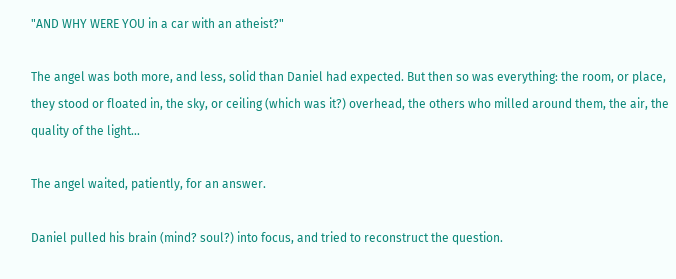"AND WHY WERE YOU in a car with an atheist?"

The angel was both more, and less, solid than Daniel had expected. But then so was everything: the room, or place, they stood or floated in, the sky, or ceiling (which was it?) overhead, the others who milled around them, the air, the quality of the light...

The angel waited, patiently, for an answer.

Daniel pulled his brain (mind? soul?) into focus, and tried to reconstruct the question.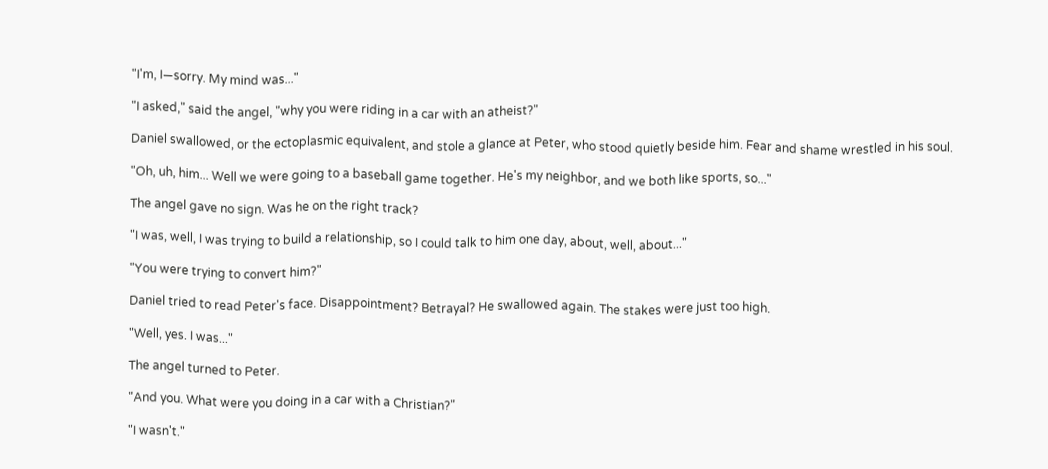"I'm, I—sorry. My mind was..."

"I asked," said the angel, "why you were riding in a car with an atheist?"

Daniel swallowed, or the ectoplasmic equivalent, and stole a glance at Peter, who stood quietly beside him. Fear and shame wrestled in his soul.

"Oh, uh, him... Well we were going to a baseball game together. He's my neighbor, and we both like sports, so..."

The angel gave no sign. Was he on the right track?

"I was, well, I was trying to build a relationship, so I could talk to him one day, about, well, about..."

"You were trying to convert him?"

Daniel tried to read Peter's face. Disappointment? Betrayal? He swallowed again. The stakes were just too high.

"Well, yes. I was..."

The angel turned to Peter.

"And you. What were you doing in a car with a Christian?"

"I wasn't."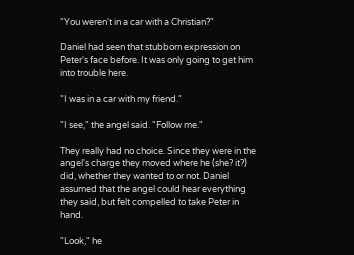"You weren't in a car with a Christian?"

Daniel had seen that stubborn expression on Peter's face before. It was only going to get him into trouble here.

"I was in a car with my friend."

"I see," the angel said. "Follow me."

They really had no choice. Since they were in the angel's charge they moved where he (she? it?) did, whether they wanted to or not. Daniel assumed that the angel could hear everything they said, but felt compelled to take Peter in hand.

"Look," he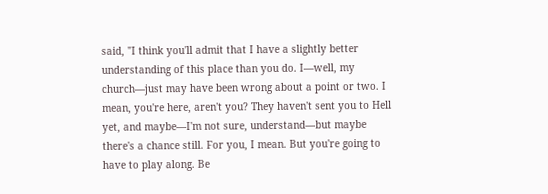said, "I think you'll admit that I have a slightly better understanding of this place than you do. I—well, my church—just may have been wrong about a point or two. I mean, you're here, aren't you? They haven't sent you to Hell yet, and maybe—I'm not sure, understand—but maybe there's a chance still. For you, I mean. But you're going to have to play along. Be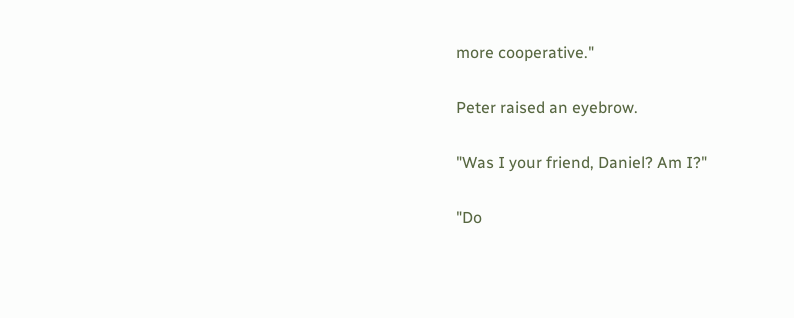more cooperative."

Peter raised an eyebrow.

"Was I your friend, Daniel? Am I?"

"Do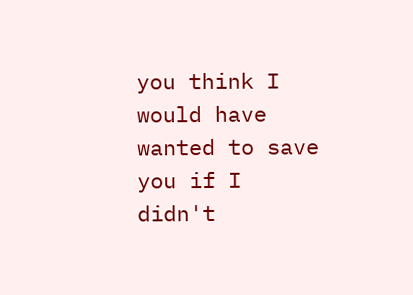you think I would have wanted to save you if I didn't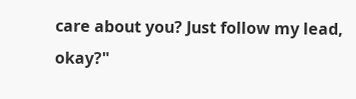care about you? Just follow my lead, okay?"